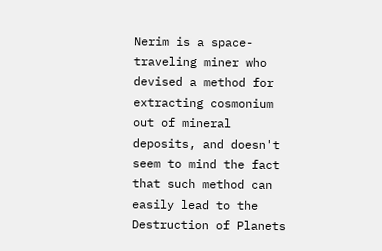Nerim is a space-traveling miner who devised a method for extracting cosmonium out of mineral deposits, and doesn't seem to mind the fact that such method can easily lead to the Destruction of Planets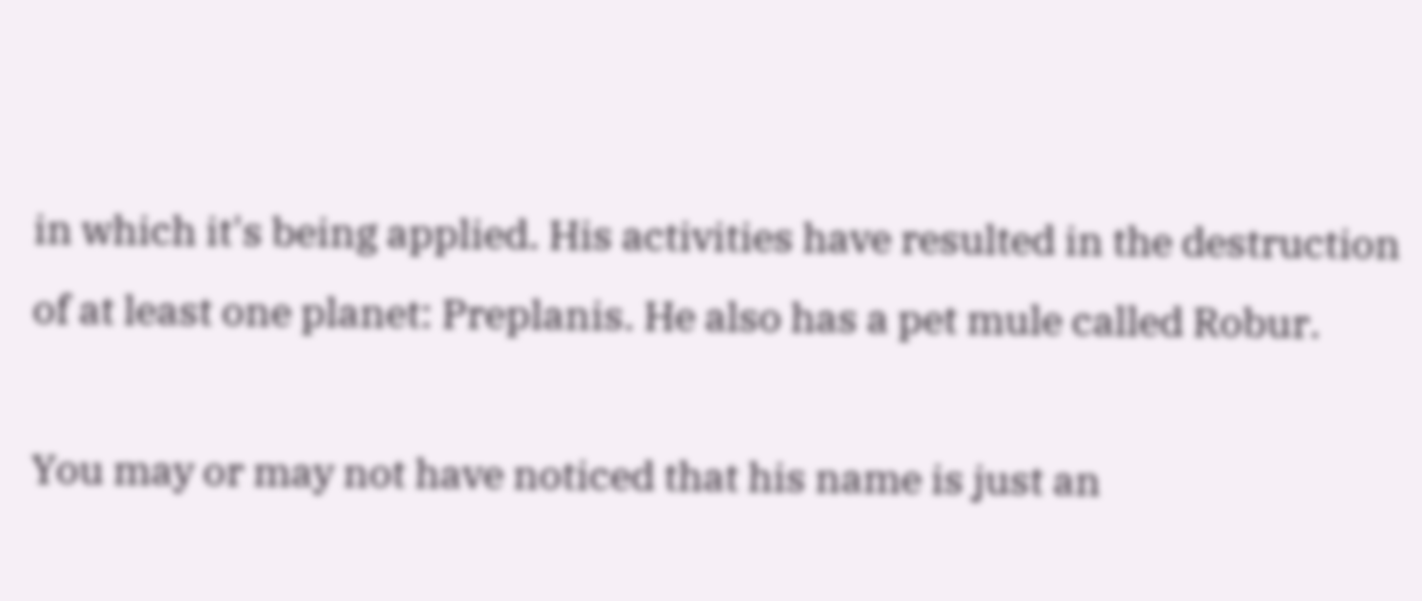in which it's being applied. His activities have resulted in the destruction of at least one planet: Preplanis. He also has a pet mule called Robur.

You may or may not have noticed that his name is just an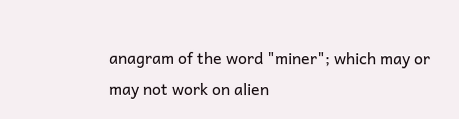anagram of the word "miner"; which may or may not work on alien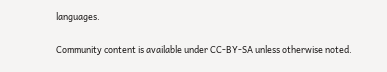languages.

Community content is available under CC-BY-SA unless otherwise noted.